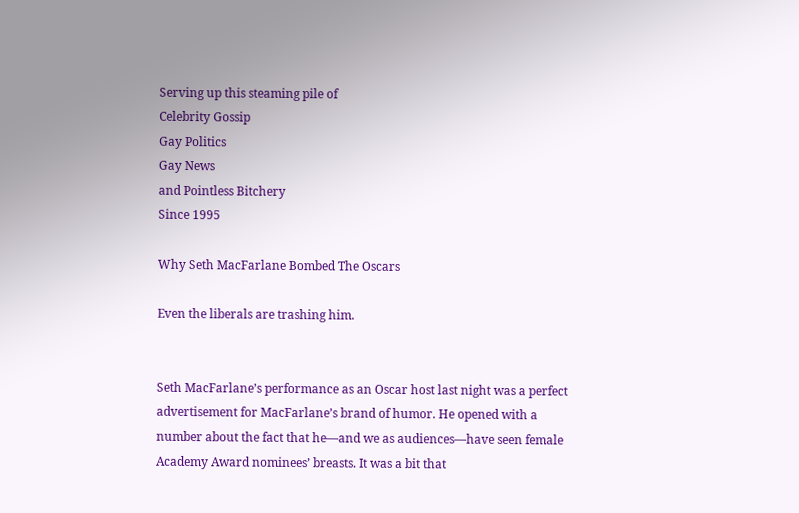Serving up this steaming pile of
Celebrity Gossip
Gay Politics
Gay News
and Pointless Bitchery
Since 1995

Why Seth MacFarlane Bombed The Oscars

Even the liberals are trashing him.


Seth MacFarlane’s performance as an Oscar host last night was a perfect advertisement for MacFarlane’s brand of humor. He opened with a number about the fact that he—and we as audiences—have seen female Academy Award nominees’ breasts. It was a bit that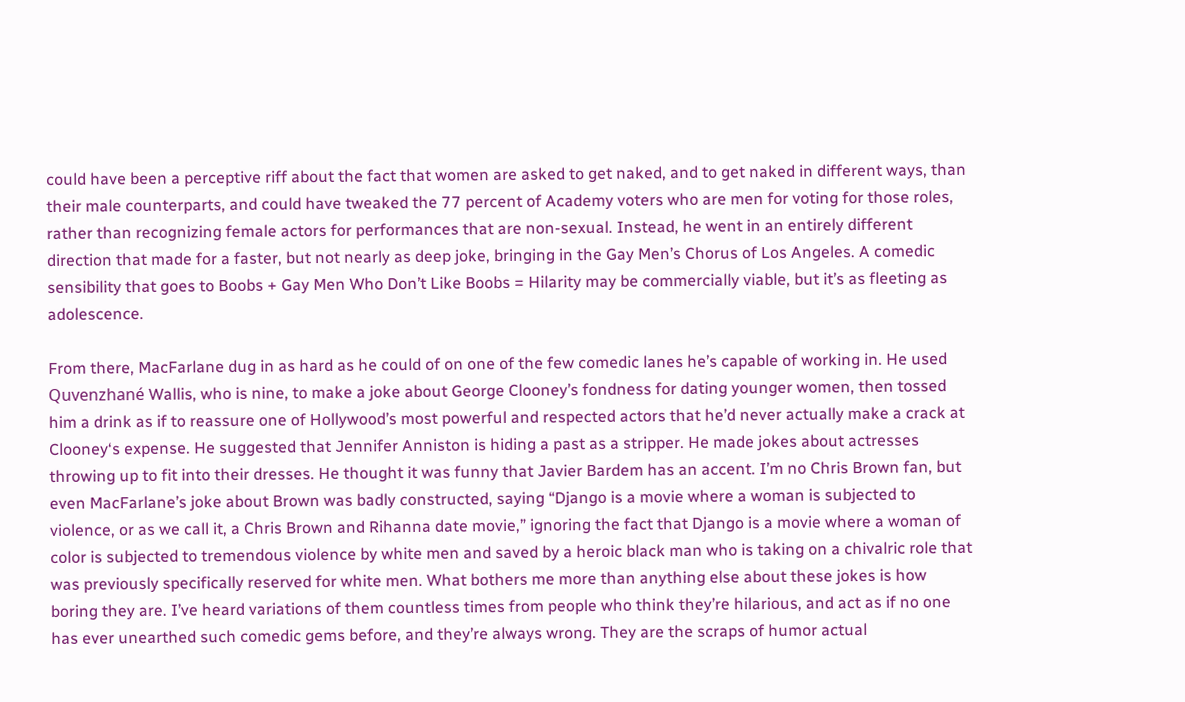could have been a perceptive riff about the fact that women are asked to get naked, and to get naked in different ways, than their male counterparts, and could have tweaked the 77 percent of Academy voters who are men for voting for those roles, rather than recognizing female actors for performances that are non-sexual. Instead, he went in an entirely different direction that made for a faster, but not nearly as deep joke, bringing in the Gay Men’s Chorus of Los Angeles. A comedic sensibility that goes to Boobs + Gay Men Who Don’t Like Boobs = Hilarity may be commercially viable, but it’s as fleeting as adolescence.

From there, MacFarlane dug in as hard as he could of on one of the few comedic lanes he’s capable of working in. He used Quvenzhané Wallis, who is nine, to make a joke about George Clooney’s fondness for dating younger women, then tossed him a drink as if to reassure one of Hollywood’s most powerful and respected actors that he’d never actually make a crack at Clooney‘s expense. He suggested that Jennifer Anniston is hiding a past as a stripper. He made jokes about actresses throwing up to fit into their dresses. He thought it was funny that Javier Bardem has an accent. I’m no Chris Brown fan, but even MacFarlane’s joke about Brown was badly constructed, saying “Django is a movie where a woman is subjected to violence, or as we call it, a Chris Brown and Rihanna date movie,” ignoring the fact that Django is a movie where a woman of color is subjected to tremendous violence by white men and saved by a heroic black man who is taking on a chivalric role that was previously specifically reserved for white men. What bothers me more than anything else about these jokes is how boring they are. I’ve heard variations of them countless times from people who think they’re hilarious, and act as if no one has ever unearthed such comedic gems before, and they’re always wrong. They are the scraps of humor actual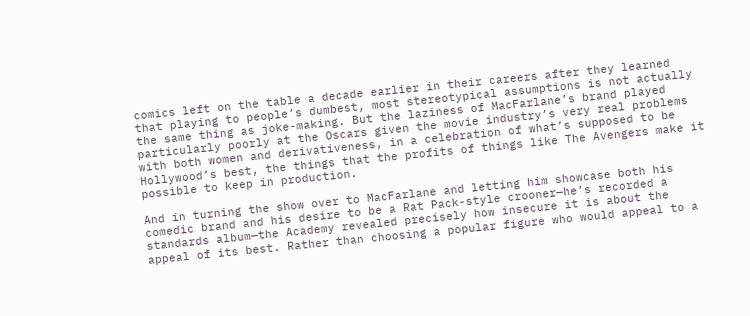comics left on the table a decade earlier in their careers after they learned that playing to people’s dumbest, most stereotypical assumptions is not actually the same thing as joke-making. But the laziness of MacFarlane’s brand played particularly poorly at the Oscars given the movie industry’s very real problems with both women and derivativeness, in a celebration of what’s supposed to be Hollywood’s best, the things that the profits of things like The Avengers make it possible to keep in production.

And in turning the show over to MacFarlane and letting him showcase both his comedic brand and his desire to be a Rat Pack-style crooner—he’s recorded a standards album—the Academy revealed precisely how insecure it is about the appeal of its best. Rather than choosing a popular figure who would appeal to a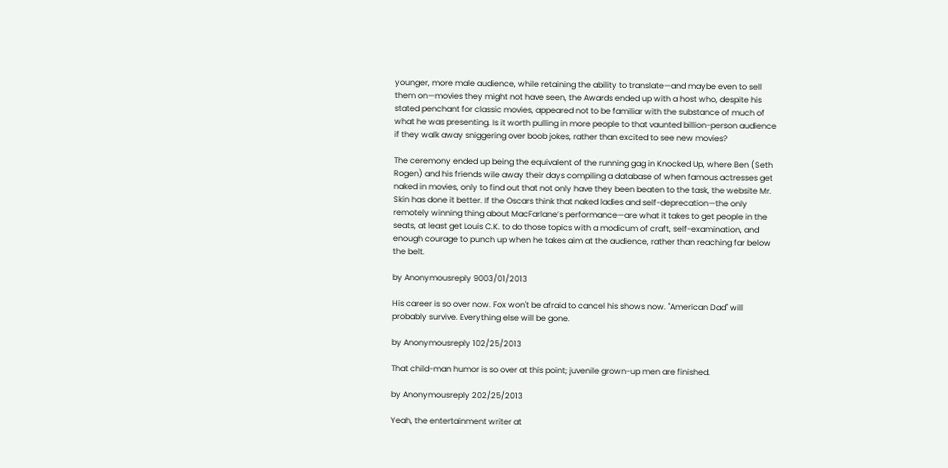younger, more male audience, while retaining the ability to translate—and maybe even to sell them on—movies they might not have seen, the Awards ended up with a host who, despite his stated penchant for classic movies, appeared not to be familiar with the substance of much of what he was presenting. Is it worth pulling in more people to that vaunted billion-person audience if they walk away sniggering over boob jokes, rather than excited to see new movies?

The ceremony ended up being the equivalent of the running gag in Knocked Up, where Ben (Seth Rogen) and his friends wile away their days compiling a database of when famous actresses get naked in movies, only to find out that not only have they been beaten to the task, the website Mr. Skin has done it better. If the Oscars think that naked ladies and self-deprecation—the only remotely winning thing about MacFarlane’s performance—are what it takes to get people in the seats, at least get Louis C.K. to do those topics with a modicum of craft, self-examination, and enough courage to punch up when he takes aim at the audience, rather than reaching far below the belt.

by Anonymousreply 9003/01/2013

His career is so over now. Fox won't be afraid to cancel his shows now. "American Dad" will probably survive. Everything else will be gone.

by Anonymousreply 102/25/2013

That child-man humor is so over at this point; juvenile grown-up men are finished.

by Anonymousreply 202/25/2013

Yeah, the entertainment writer at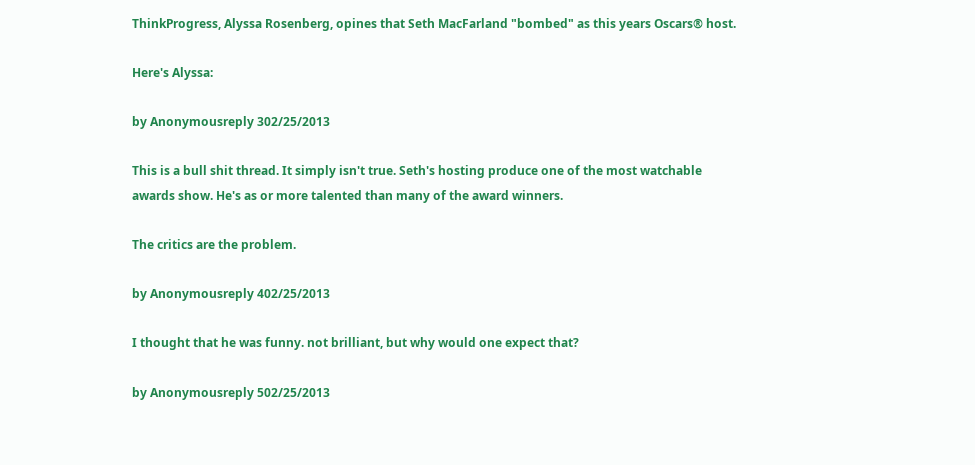ThinkProgress, Alyssa Rosenberg, opines that Seth MacFarland "bombed" as this years Oscars® host.

Here's Alyssa:

by Anonymousreply 302/25/2013

This is a bull shit thread. It simply isn't true. Seth's hosting produce one of the most watchable awards show. He's as or more talented than many of the award winners.

The critics are the problem.

by Anonymousreply 402/25/2013

I thought that he was funny. not brilliant, but why would one expect that?

by Anonymousreply 502/25/2013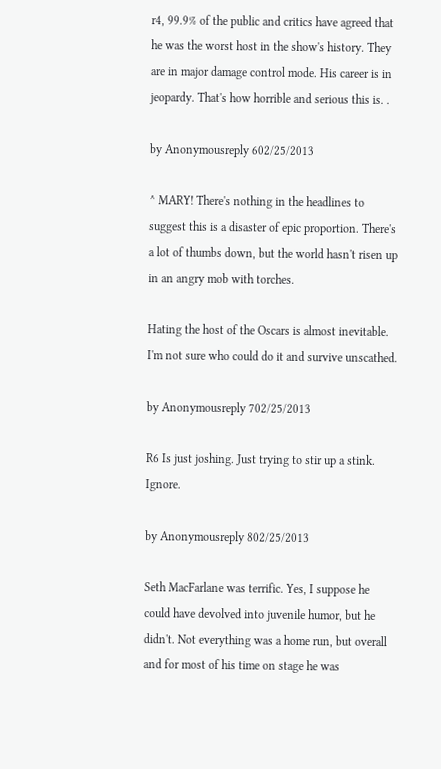r4, 99.9% of the public and critics have agreed that he was the worst host in the show's history. They are in major damage control mode. His career is in jeopardy. That's how horrible and serious this is. .

by Anonymousreply 602/25/2013

^ MARY! There's nothing in the headlines to suggest this is a disaster of epic proportion. There's a lot of thumbs down, but the world hasn't risen up in an angry mob with torches.

Hating the host of the Oscars is almost inevitable. I'm not sure who could do it and survive unscathed.

by Anonymousreply 702/25/2013

R6 Is just joshing. Just trying to stir up a stink. Ignore.

by Anonymousreply 802/25/2013

Seth MacFarlane was terrific. Yes, I suppose he could have devolved into juvenile humor, but he didn't. Not everything was a home run, but overall and for most of his time on stage he was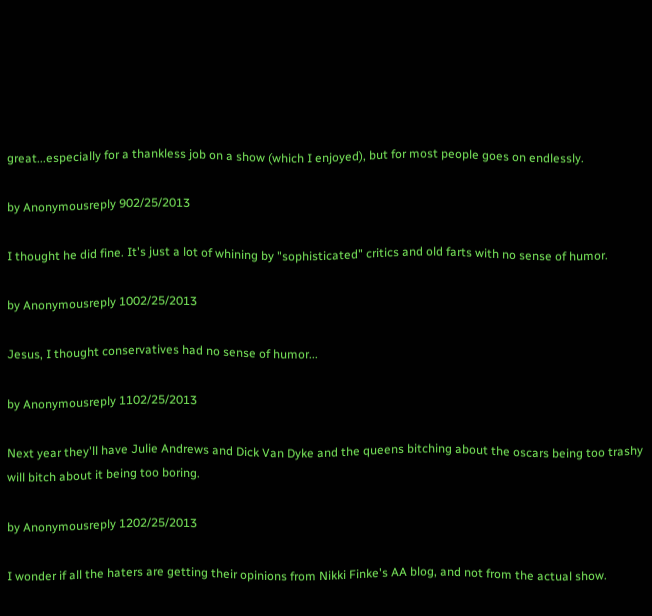great...especially for a thankless job on a show (which I enjoyed), but for most people goes on endlessly.

by Anonymousreply 902/25/2013

I thought he did fine. It's just a lot of whining by "sophisticated" critics and old farts with no sense of humor.

by Anonymousreply 1002/25/2013

Jesus, I thought conservatives had no sense of humor...

by Anonymousreply 1102/25/2013

Next year they'll have Julie Andrews and Dick Van Dyke and the queens bitching about the oscars being too trashy will bitch about it being too boring.

by Anonymousreply 1202/25/2013

I wonder if all the haters are getting their opinions from Nikki Finke's AA blog, and not from the actual show.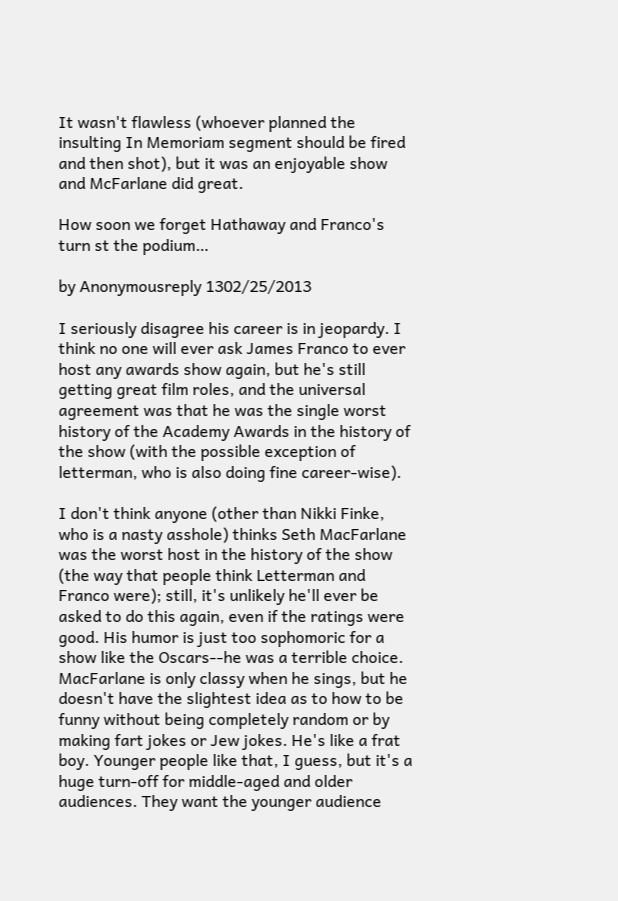It wasn't flawless (whoever planned the insulting In Memoriam segment should be fired and then shot), but it was an enjoyable show and McFarlane did great.

How soon we forget Hathaway and Franco's turn st the podium…

by Anonymousreply 1302/25/2013

I seriously disagree his career is in jeopardy. I think no one will ever ask James Franco to ever host any awards show again, but he's still getting great film roles, and the universal agreement was that he was the single worst history of the Academy Awards in the history of the show (with the possible exception of letterman, who is also doing fine career-wise).

I don't think anyone (other than Nikki Finke, who is a nasty asshole) thinks Seth MacFarlane was the worst host in the history of the show (the way that people think Letterman and Franco were); still, it's unlikely he'll ever be asked to do this again, even if the ratings were good. His humor is just too sophomoric for a show like the Oscars--he was a terrible choice. MacFarlane is only classy when he sings, but he doesn't have the slightest idea as to how to be funny without being completely random or by making fart jokes or Jew jokes. He's like a frat boy. Younger people like that, I guess, but it's a huge turn-off for middle-aged and older audiences. They want the younger audience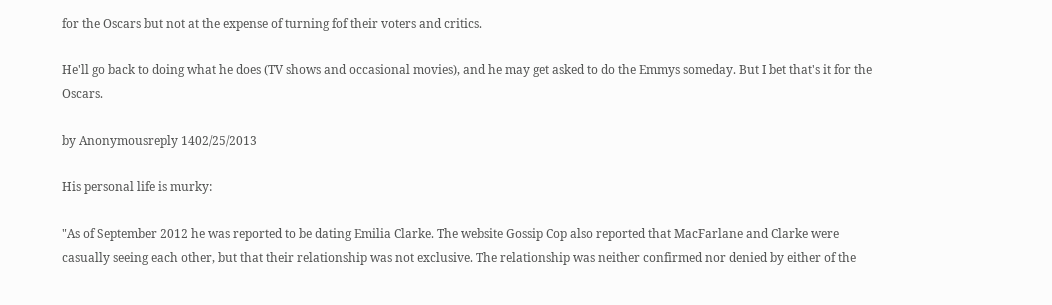for the Oscars but not at the expense of turning fof their voters and critics.

He'll go back to doing what he does (TV shows and occasional movies), and he may get asked to do the Emmys someday. But I bet that's it for the Oscars.

by Anonymousreply 1402/25/2013

His personal life is murky:

"As of September 2012 he was reported to be dating Emilia Clarke. The website Gossip Cop also reported that MacFarlane and Clarke were casually seeing each other, but that their relationship was not exclusive. The relationship was neither confirmed nor denied by either of the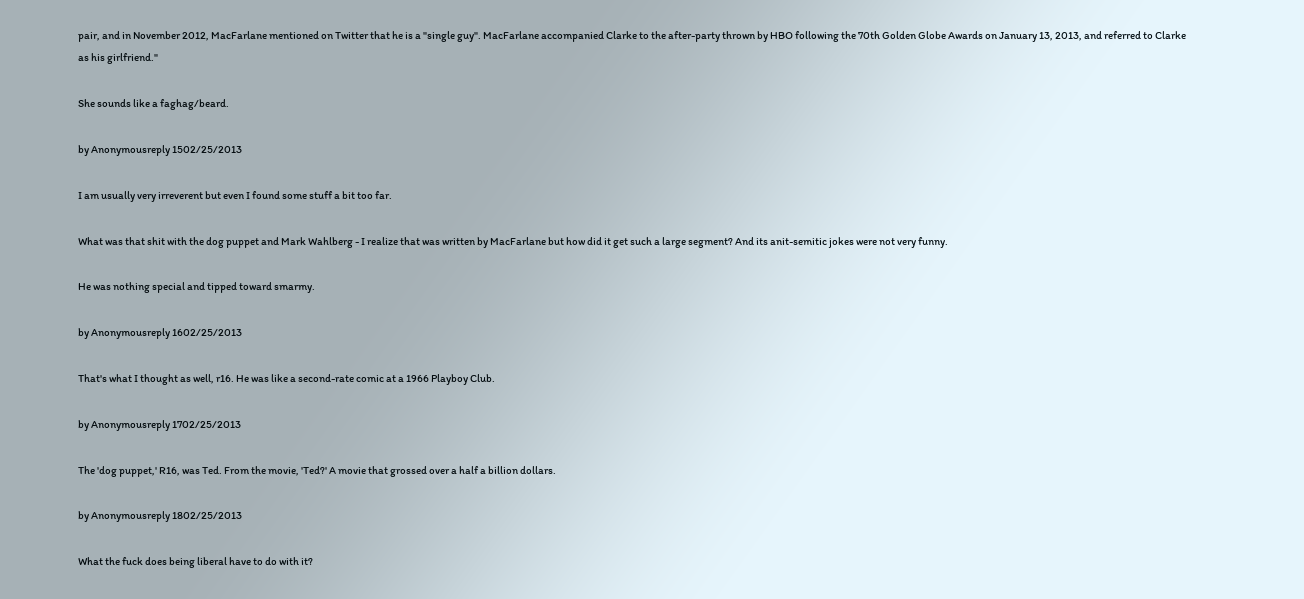pair, and in November 2012, MacFarlane mentioned on Twitter that he is a "single guy". MacFarlane accompanied Clarke to the after-party thrown by HBO following the 70th Golden Globe Awards on January 13, 2013, and referred to Clarke as his girlfriend."

She sounds like a faghag/beard.

by Anonymousreply 1502/25/2013

I am usually very irreverent but even I found some stuff a bit too far.

What was that shit with the dog puppet and Mark Wahlberg - I realize that was written by MacFarlane but how did it get such a large segment? And its anit-semitic jokes were not very funny.

He was nothing special and tipped toward smarmy.

by Anonymousreply 1602/25/2013

That's what I thought as well, r16. He was like a second-rate comic at a 1966 Playboy Club.

by Anonymousreply 1702/25/2013

The 'dog puppet,' R16, was Ted. From the movie, 'Ted?' A movie that grossed over a half a billion dollars.

by Anonymousreply 1802/25/2013

What the fuck does being liberal have to do with it?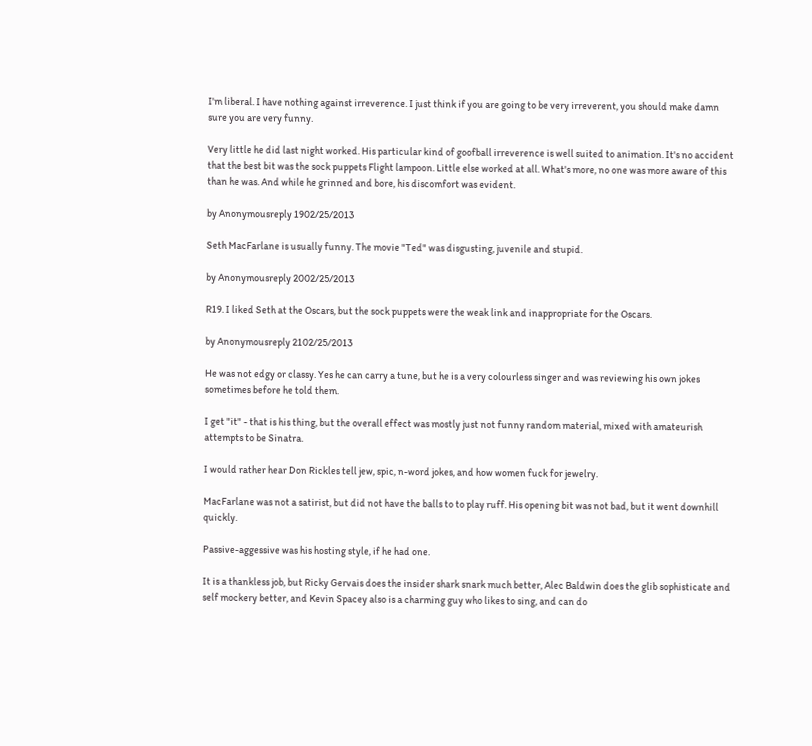I'm liberal. I have nothing against irreverence. I just think if you are going to be very irreverent, you should make damn sure you are very funny.

Very little he did last night worked. His particular kind of goofball irreverence is well suited to animation. It's no accident that the best bit was the sock puppets Flight lampoon. Little else worked at all. What's more, no one was more aware of this than he was. And while he grinned and bore, his discomfort was evident.

by Anonymousreply 1902/25/2013

Seth MacFarlane is usually funny. The movie "Ted" was disgusting, juvenile and stupid.

by Anonymousreply 2002/25/2013

R19. I liked Seth at the Oscars, but the sock puppets were the weak link and inappropriate for the Oscars.

by Anonymousreply 2102/25/2013

He was not edgy or classy. Yes he can carry a tune, but he is a very colourless singer and was reviewing his own jokes sometimes before he told them.

I get "it" - that is his thing, but the overall effect was mostly just not funny random material, mixed with amateurish attempts to be Sinatra.

I would rather hear Don Rickles tell jew, spic, n-word jokes, and how women fuck for jewelry.

MacFarlane was not a satirist, but did not have the balls to to play ruff. His opening bit was not bad, but it went downhill quickly.

Passive-aggessive was his hosting style, if he had one.

It is a thankless job, but Ricky Gervais does the insider shark snark much better, Alec Baldwin does the glib sophisticate and self mockery better, and Kevin Spacey also is a charming guy who likes to sing, and can do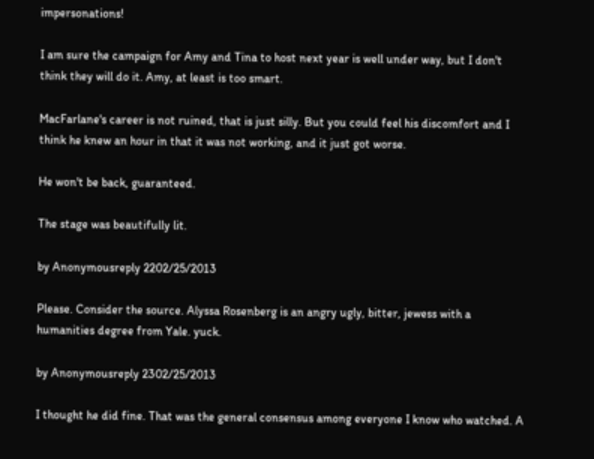impersonations!

I am sure the campaign for Amy and Tina to host next year is well under way, but I don't think they will do it. Amy, at least is too smart.

MacFarlane's career is not ruined, that is just silly. But you could feel his discomfort and I think he knew an hour in that it was not working, and it just got worse.

He won't be back, guaranteed.

The stage was beautifully lit.

by Anonymousreply 2202/25/2013

Please. Consider the source. Alyssa Rosenberg is an angry ugly, bitter, jewess with a humanities degree from Yale. yuck.

by Anonymousreply 2302/25/2013

I thought he did fine. That was the general consensus among everyone I know who watched. A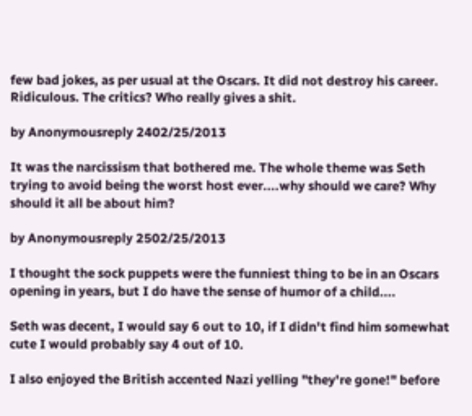few bad jokes, as per usual at the Oscars. It did not destroy his career. Ridiculous. The critics? Who really gives a shit.

by Anonymousreply 2402/25/2013

It was the narcissism that bothered me. The whole theme was Seth trying to avoid being the worst host ever....why should we care? Why should it all be about him?

by Anonymousreply 2502/25/2013

I thought the sock puppets were the funniest thing to be in an Oscars opening in years, but I do have the sense of humor of a child....

Seth was decent, I would say 6 out to 10, if I didn't find him somewhat cute I would probably say 4 out of 10.

I also enjoyed the British accented Nazi yelling "they're gone!" before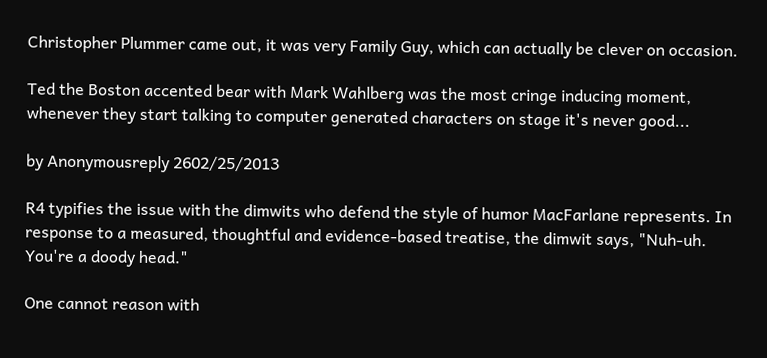Christopher Plummer came out, it was very Family Guy, which can actually be clever on occasion.

Ted the Boston accented bear with Mark Wahlberg was the most cringe inducing moment, whenever they start talking to computer generated characters on stage it's never good...

by Anonymousreply 2602/25/2013

R4 typifies the issue with the dimwits who defend the style of humor MacFarlane represents. In response to a measured, thoughtful and evidence-based treatise, the dimwit says, "Nuh-uh. You're a doody head."

One cannot reason with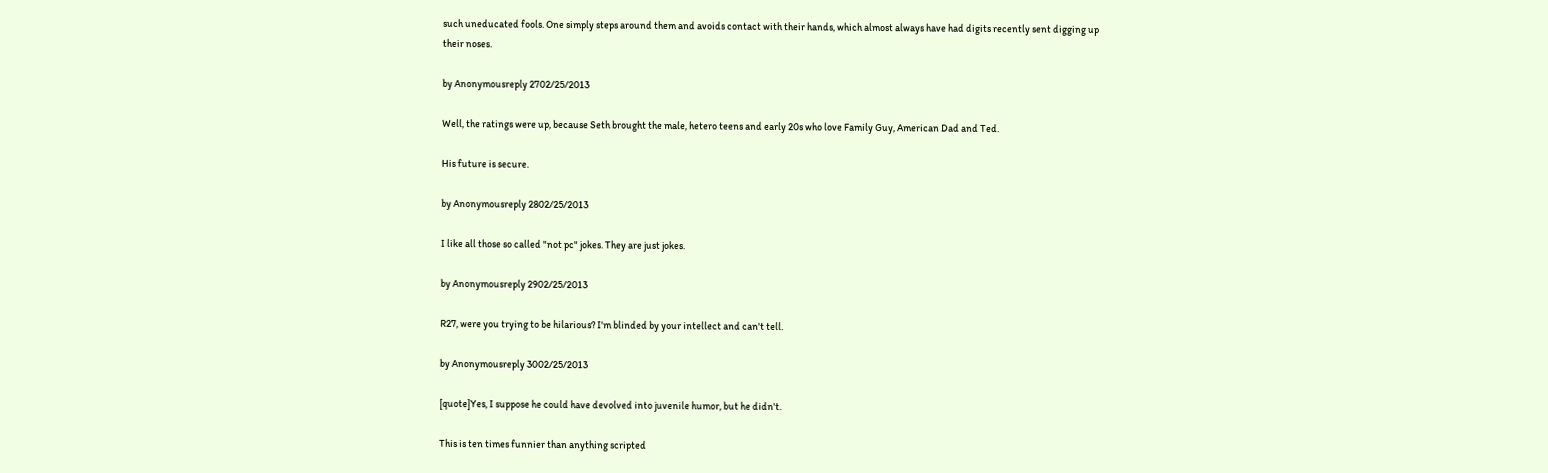such uneducated fools. One simply steps around them and avoids contact with their hands, which almost always have had digits recently sent digging up their noses.

by Anonymousreply 2702/25/2013

Well, the ratings were up, because Seth brought the male, hetero teens and early 20s who love Family Guy, American Dad and Ted.

His future is secure.

by Anonymousreply 2802/25/2013

I like all those so called "not pc" jokes. They are just jokes.

by Anonymousreply 2902/25/2013

R27, were you trying to be hilarious? I'm blinded by your intellect and can't tell.

by Anonymousreply 3002/25/2013

[quote]Yes, I suppose he could have devolved into juvenile humor, but he didn't.

This is ten times funnier than anything scripted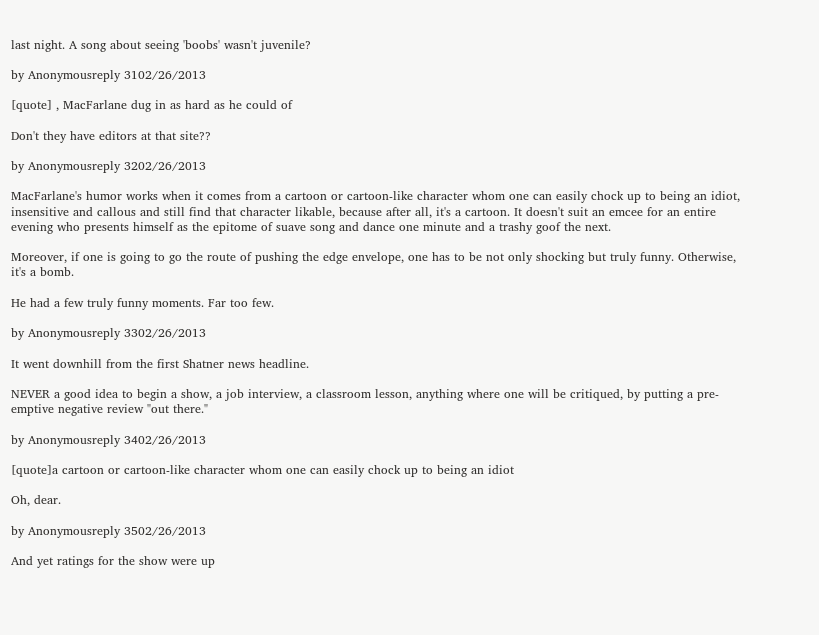last night. A song about seeing 'boobs' wasn't juvenile?

by Anonymousreply 3102/26/2013

[quote] , MacFarlane dug in as hard as he could of

Don't they have editors at that site??

by Anonymousreply 3202/26/2013

MacFarlane's humor works when it comes from a cartoon or cartoon-like character whom one can easily chock up to being an idiot, insensitive and callous and still find that character likable, because after all, it's a cartoon. It doesn't suit an emcee for an entire evening who presents himself as the epitome of suave song and dance one minute and a trashy goof the next.

Moreover, if one is going to go the route of pushing the edge envelope, one has to be not only shocking but truly funny. Otherwise, it's a bomb.

He had a few truly funny moments. Far too few.

by Anonymousreply 3302/26/2013

It went downhill from the first Shatner news headline.

NEVER a good idea to begin a show, a job interview, a classroom lesson, anything where one will be critiqued, by putting a pre-emptive negative review "out there."

by Anonymousreply 3402/26/2013

[quote]a cartoon or cartoon-like character whom one can easily chock up to being an idiot

Oh, dear.

by Anonymousreply 3502/26/2013

And yet ratings for the show were up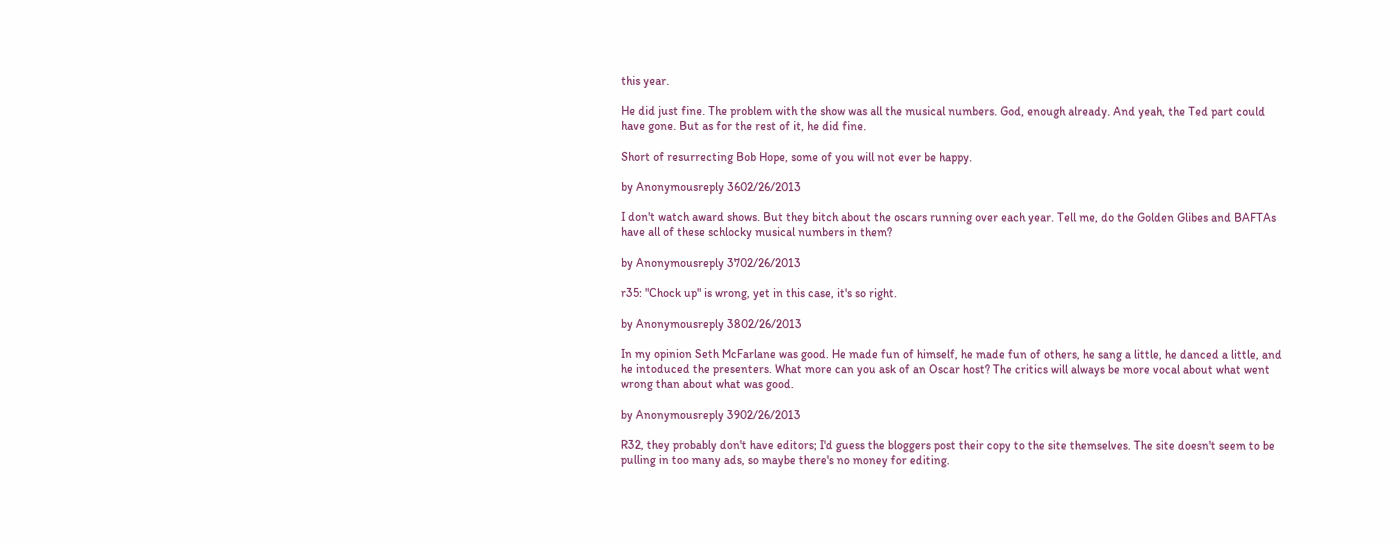this year.

He did just fine. The problem with the show was all the musical numbers. God, enough already. And yeah, the Ted part could have gone. But as for the rest of it, he did fine.

Short of resurrecting Bob Hope, some of you will not ever be happy.

by Anonymousreply 3602/26/2013

I don't watch award shows. But they bitch about the oscars running over each year. Tell me, do the Golden Glibes and BAFTAs have all of these schlocky musical numbers in them?

by Anonymousreply 3702/26/2013

r35: "Chock up" is wrong, yet in this case, it's so right.

by Anonymousreply 3802/26/2013

In my opinion Seth McFarlane was good. He made fun of himself, he made fun of others, he sang a little, he danced a little, and he intoduced the presenters. What more can you ask of an Oscar host? The critics will always be more vocal about what went wrong than about what was good.

by Anonymousreply 3902/26/2013

R32, they probably don't have editors; I'd guess the bloggers post their copy to the site themselves. The site doesn't seem to be pulling in too many ads, so maybe there's no money for editing.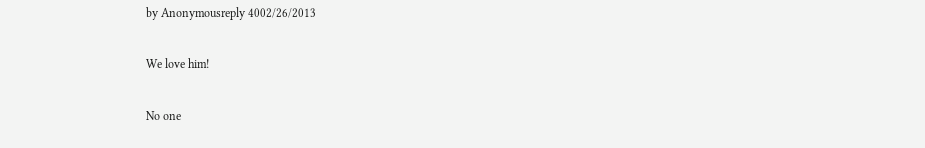by Anonymousreply 4002/26/2013

We love him!

No one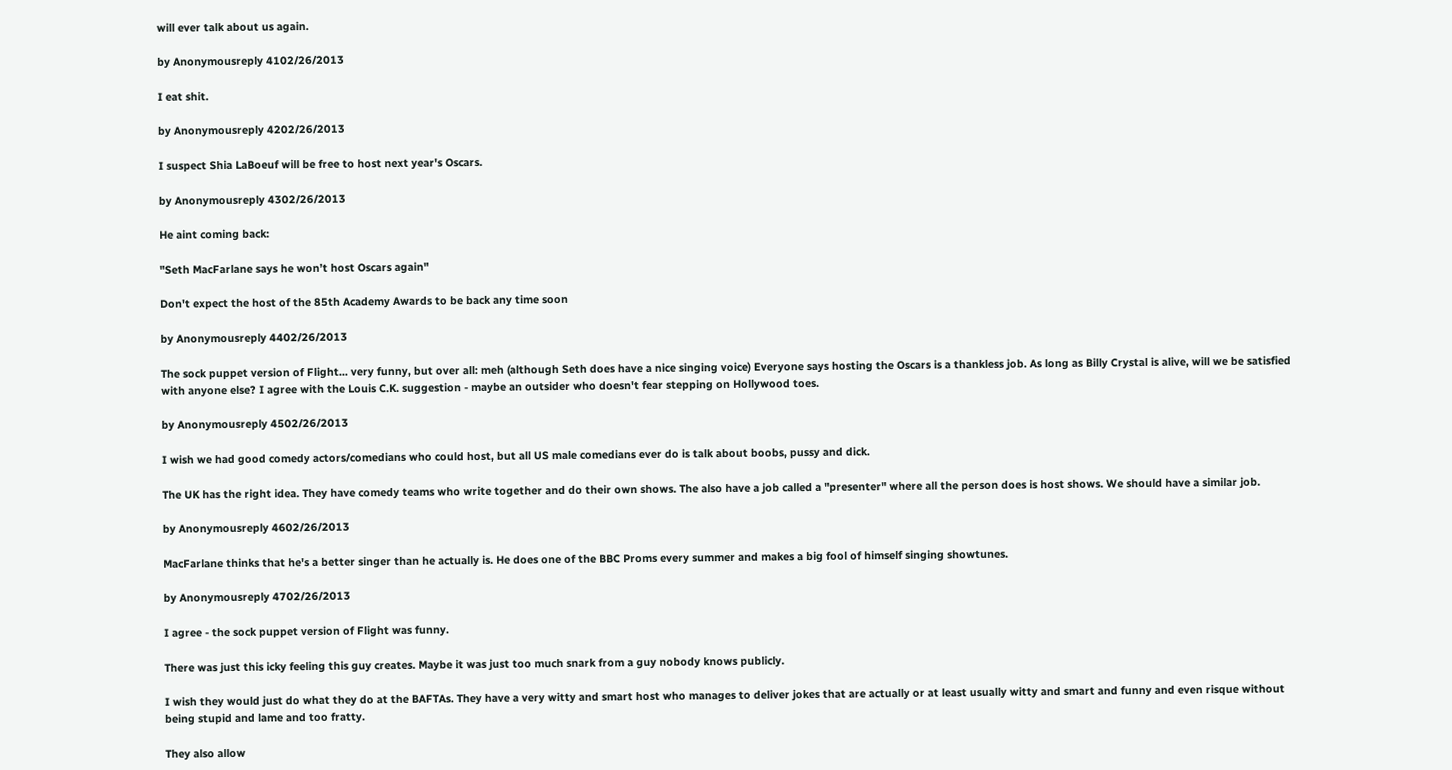will ever talk about us again.

by Anonymousreply 4102/26/2013

I eat shit.

by Anonymousreply 4202/26/2013

I suspect Shia LaBoeuf will be free to host next year's Oscars.

by Anonymousreply 4302/26/2013

He aint coming back:

"Seth MacFarlane says he won’t host Oscars again"

Don't expect the host of the 85th Academy Awards to be back any time soon

by Anonymousreply 4402/26/2013

The sock puppet version of Flight... very funny, but over all: meh (although Seth does have a nice singing voice) Everyone says hosting the Oscars is a thankless job. As long as Billy Crystal is alive, will we be satisfied with anyone else? I agree with the Louis C.K. suggestion - maybe an outsider who doesn't fear stepping on Hollywood toes.

by Anonymousreply 4502/26/2013

I wish we had good comedy actors/comedians who could host, but all US male comedians ever do is talk about boobs, pussy and dick.

The UK has the right idea. They have comedy teams who write together and do their own shows. The also have a job called a "presenter" where all the person does is host shows. We should have a similar job.

by Anonymousreply 4602/26/2013

MacFarlane thinks that he's a better singer than he actually is. He does one of the BBC Proms every summer and makes a big fool of himself singing showtunes.

by Anonymousreply 4702/26/2013

I agree - the sock puppet version of Flight was funny.

There was just this icky feeling this guy creates. Maybe it was just too much snark from a guy nobody knows publicly.

I wish they would just do what they do at the BAFTAs. They have a very witty and smart host who manages to deliver jokes that are actually or at least usually witty and smart and funny and even risque without being stupid and lame and too fratty.

They also allow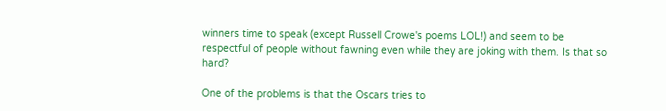winners time to speak (except Russell Crowe's poems LOL!) and seem to be respectful of people without fawning even while they are joking with them. Is that so hard?

One of the problems is that the Oscars tries to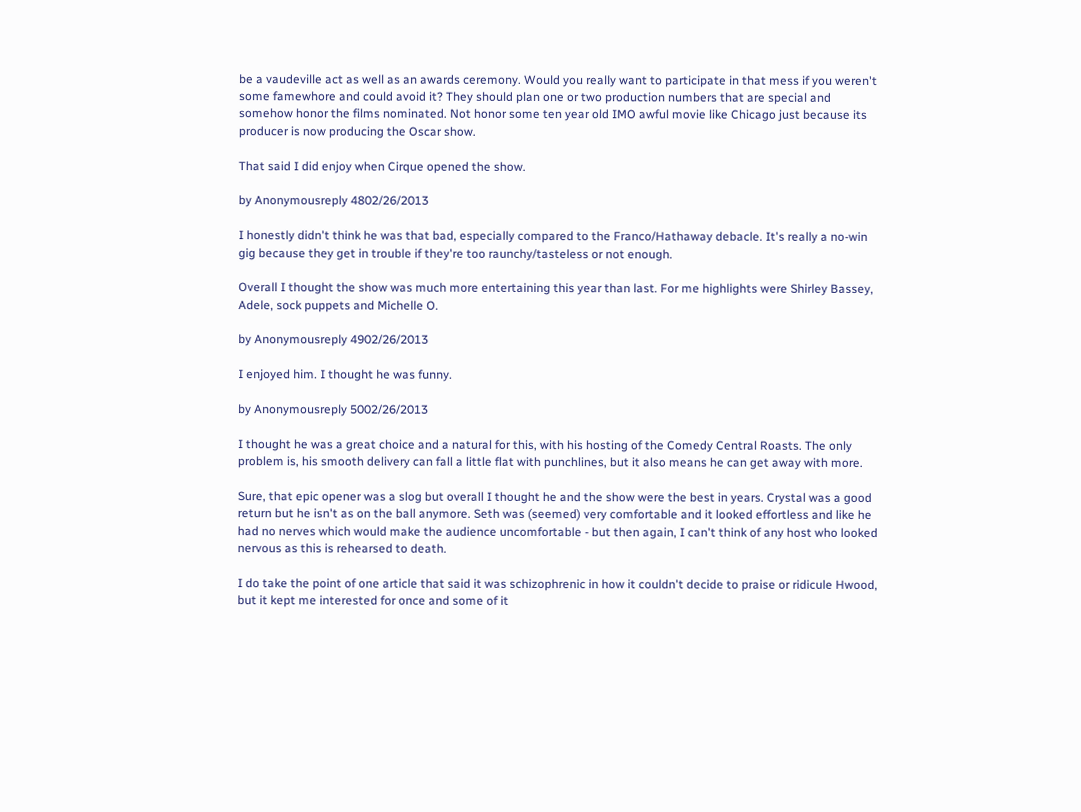be a vaudeville act as well as an awards ceremony. Would you really want to participate in that mess if you weren't some famewhore and could avoid it? They should plan one or two production numbers that are special and somehow honor the films nominated. Not honor some ten year old IMO awful movie like Chicago just because its producer is now producing the Oscar show.

That said I did enjoy when Cirque opened the show.

by Anonymousreply 4802/26/2013

I honestly didn't think he was that bad, especially compared to the Franco/Hathaway debacle. It's really a no-win gig because they get in trouble if they're too raunchy/tasteless or not enough.

Overall I thought the show was much more entertaining this year than last. For me highlights were Shirley Bassey, Adele, sock puppets and Michelle O.

by Anonymousreply 4902/26/2013

I enjoyed him. I thought he was funny.

by Anonymousreply 5002/26/2013

I thought he was a great choice and a natural for this, with his hosting of the Comedy Central Roasts. The only problem is, his smooth delivery can fall a little flat with punchlines, but it also means he can get away with more.

Sure, that epic opener was a slog but overall I thought he and the show were the best in years. Crystal was a good return but he isn't as on the ball anymore. Seth was (seemed) very comfortable and it looked effortless and like he had no nerves which would make the audience uncomfortable - but then again, I can't think of any host who looked nervous as this is rehearsed to death.

I do take the point of one article that said it was schizophrenic in how it couldn't decide to praise or ridicule Hwood, but it kept me interested for once and some of it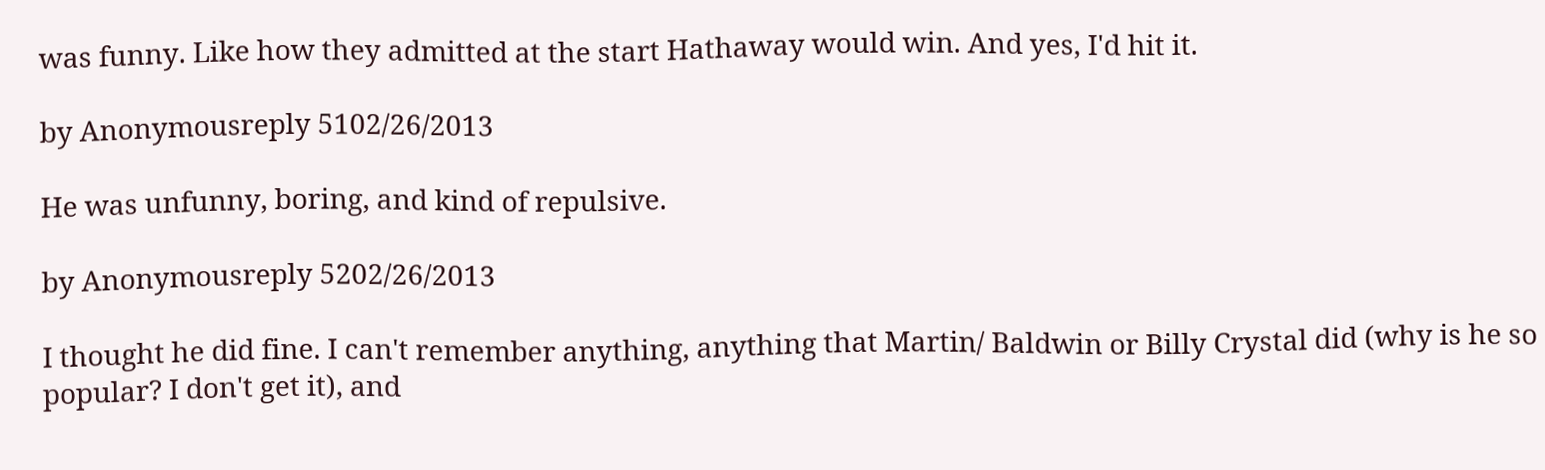was funny. Like how they admitted at the start Hathaway would win. And yes, I'd hit it.

by Anonymousreply 5102/26/2013

He was unfunny, boring, and kind of repulsive.

by Anonymousreply 5202/26/2013

I thought he did fine. I can't remember anything, anything that Martin/ Baldwin or Billy Crystal did (why is he so popular? I don't get it), and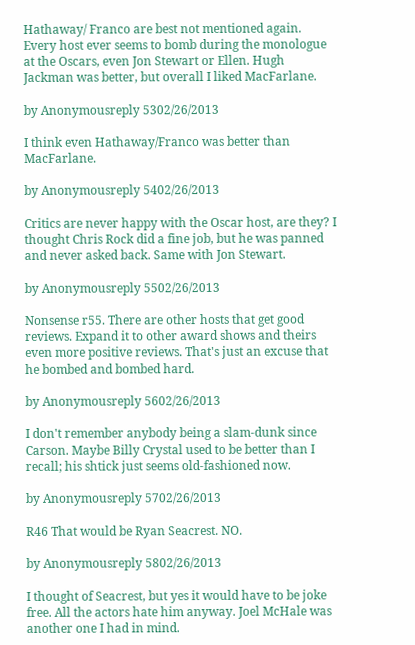Hathaway/ Franco are best not mentioned again. Every host ever seems to bomb during the monologue at the Oscars, even Jon Stewart or Ellen. Hugh Jackman was better, but overall I liked MacFarlane.

by Anonymousreply 5302/26/2013

I think even Hathaway/Franco was better than MacFarlane.

by Anonymousreply 5402/26/2013

Critics are never happy with the Oscar host, are they? I thought Chris Rock did a fine job, but he was panned and never asked back. Same with Jon Stewart.

by Anonymousreply 5502/26/2013

Nonsense r55. There are other hosts that get good reviews. Expand it to other award shows and theirs even more positive reviews. That's just an excuse that he bombed and bombed hard.

by Anonymousreply 5602/26/2013

I don't remember anybody being a slam-dunk since Carson. Maybe Billy Crystal used to be better than I recall; his shtick just seems old-fashioned now.

by Anonymousreply 5702/26/2013

R46 That would be Ryan Seacrest. NO.

by Anonymousreply 5802/26/2013

I thought of Seacrest, but yes it would have to be joke free. All the actors hate him anyway. Joel McHale was another one I had in mind.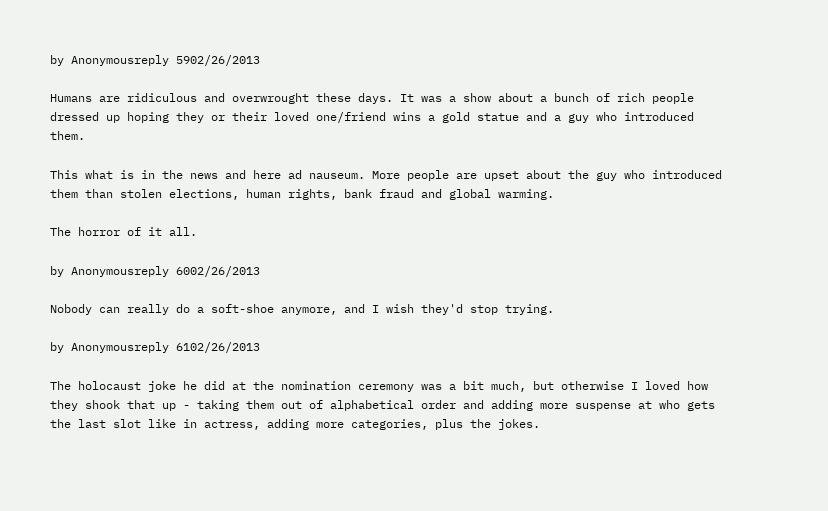by Anonymousreply 5902/26/2013

Humans are ridiculous and overwrought these days. It was a show about a bunch of rich people dressed up hoping they or their loved one/friend wins a gold statue and a guy who introduced them.

This what is in the news and here ad nauseum. More people are upset about the guy who introduced them than stolen elections, human rights, bank fraud and global warming.

The horror of it all.

by Anonymousreply 6002/26/2013

Nobody can really do a soft-shoe anymore, and I wish they'd stop trying.

by Anonymousreply 6102/26/2013

The holocaust joke he did at the nomination ceremony was a bit much, but otherwise I loved how they shook that up - taking them out of alphabetical order and adding more suspense at who gets the last slot like in actress, adding more categories, plus the jokes.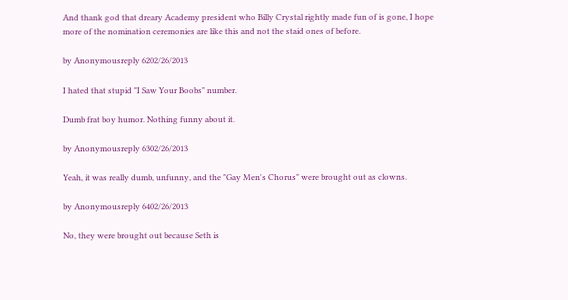And thank god that dreary Academy president who Billy Crystal rightly made fun of is gone, I hope more of the nomination ceremonies are like this and not the staid ones of before.

by Anonymousreply 6202/26/2013

I hated that stupid "I Saw Your Boobs" number.

Dumb frat boy humor. Nothing funny about it.

by Anonymousreply 6302/26/2013

Yeah, it was really dumb, unfunny, and the "Gay Men's Chorus" were brought out as clowns.

by Anonymousreply 6402/26/2013

No, they were brought out because Seth is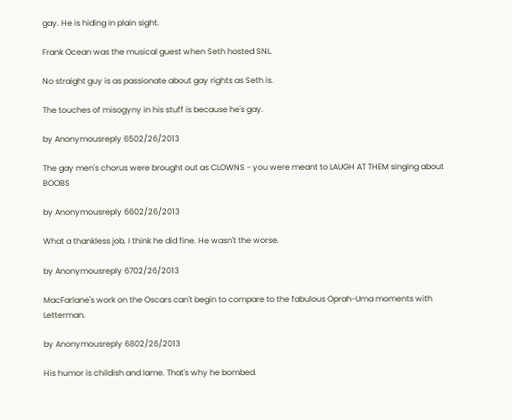gay. He is hiding in plain sight.

Frank Ocean was the musical guest when Seth hosted SNL.

No straight guy is as passionate about gay rights as Seth is.

The touches of misogyny in his stuff is because he's gay.

by Anonymousreply 6502/26/2013

The gay men's chorus were brought out as CLOWNS - you were meant to LAUGH AT THEM singing about BOOBS

by Anonymousreply 6602/26/2013

What a thankless job. I think he did fine. He wasn't the worse.

by Anonymousreply 6702/26/2013

MacFarlane's work on the Oscars can't begin to compare to the fabulous Oprah-Uma moments with Letterman.

by Anonymousreply 6802/26/2013

His humor is childish and lame. That's why he bombed.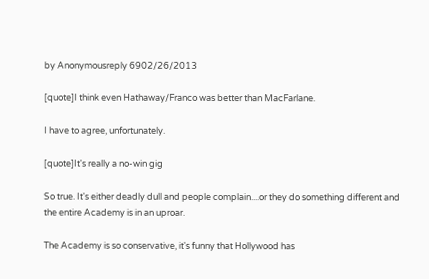by Anonymousreply 6902/26/2013

[quote]I think even Hathaway/Franco was better than MacFarlane.

I have to agree, unfortunately.

[quote]It's really a no-win gig

So true. It's either deadly dull and people complain....or they do something different and the entire Academy is in an uproar.

The Academy is so conservative, it's funny that Hollywood has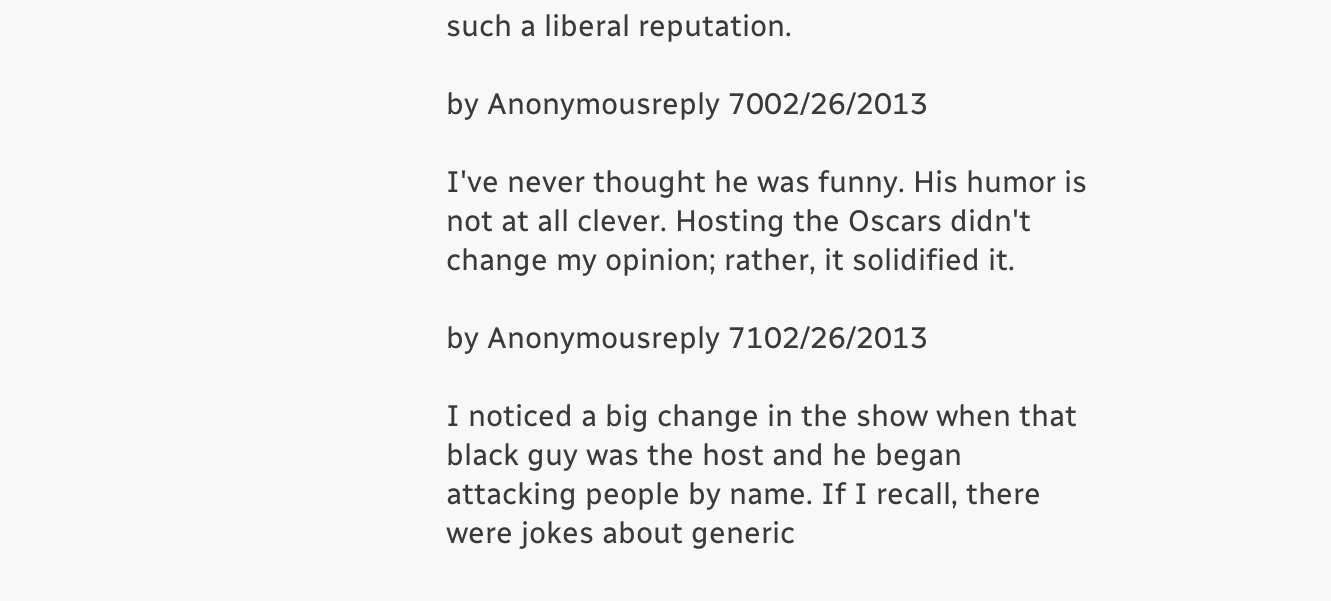such a liberal reputation.

by Anonymousreply 7002/26/2013

I've never thought he was funny. His humor is not at all clever. Hosting the Oscars didn't change my opinion; rather, it solidified it.

by Anonymousreply 7102/26/2013

I noticed a big change in the show when that black guy was the host and he began attacking people by name. If I recall, there were jokes about generic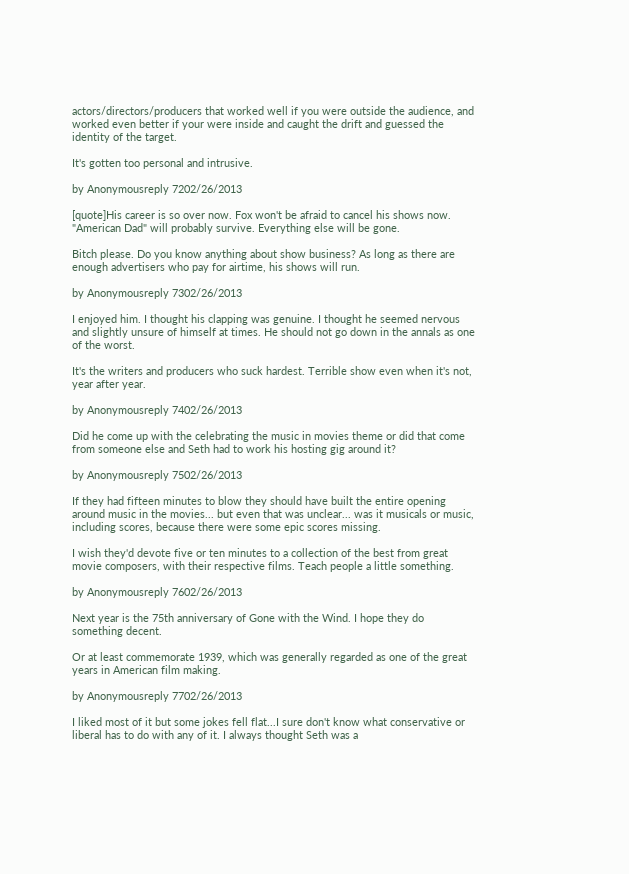actors/directors/producers that worked well if you were outside the audience, and worked even better if your were inside and caught the drift and guessed the identity of the target.

It's gotten too personal and intrusive.

by Anonymousreply 7202/26/2013

[quote]His career is so over now. Fox won't be afraid to cancel his shows now. "American Dad" will probably survive. Everything else will be gone.

Bitch please. Do you know anything about show business? As long as there are enough advertisers who pay for airtime, his shows will run.

by Anonymousreply 7302/26/2013

I enjoyed him. I thought his clapping was genuine. I thought he seemed nervous and slightly unsure of himself at times. He should not go down in the annals as one of the worst.

It's the writers and producers who suck hardest. Terrible show even when it's not, year after year.

by Anonymousreply 7402/26/2013

Did he come up with the celebrating the music in movies theme or did that come from someone else and Seth had to work his hosting gig around it?

by Anonymousreply 7502/26/2013

If they had fifteen minutes to blow they should have built the entire opening around music in the movies... but even that was unclear... was it musicals or music, including scores, because there were some epic scores missing.

I wish they'd devote five or ten minutes to a collection of the best from great movie composers, with their respective films. Teach people a little something.

by Anonymousreply 7602/26/2013

Next year is the 75th anniversary of Gone with the Wind. I hope they do something decent.

Or at least commemorate 1939, which was generally regarded as one of the great years in American film making.

by Anonymousreply 7702/26/2013

I liked most of it but some jokes fell flat...I sure don't know what conservative or liberal has to do with any of it. I always thought Seth was a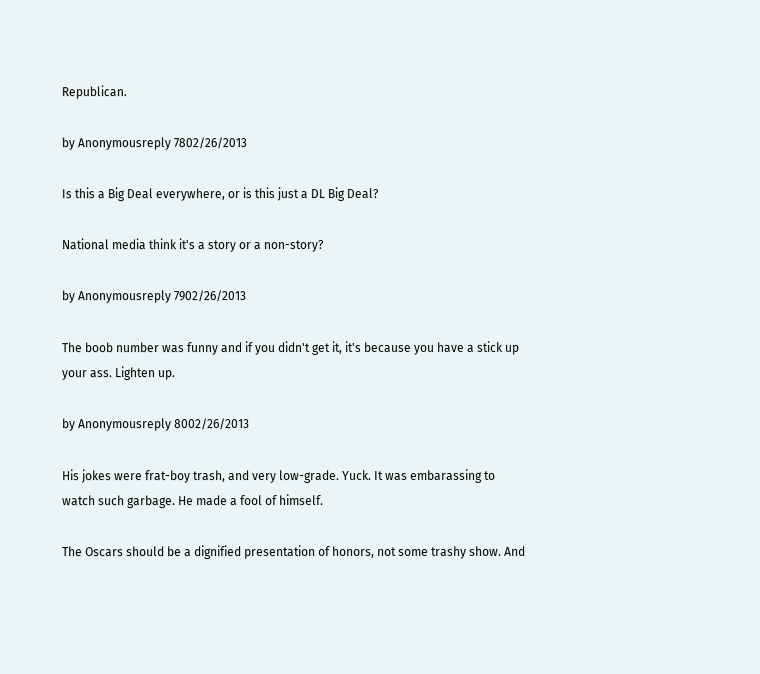Republican.

by Anonymousreply 7802/26/2013

Is this a Big Deal everywhere, or is this just a DL Big Deal?

National media think it's a story or a non-story?

by Anonymousreply 7902/26/2013

The boob number was funny and if you didn't get it, it's because you have a stick up your ass. Lighten up.

by Anonymousreply 8002/26/2013

His jokes were frat-boy trash, and very low-grade. Yuck. It was embarassing to watch such garbage. He made a fool of himself.

The Oscars should be a dignified presentation of honors, not some trashy show. And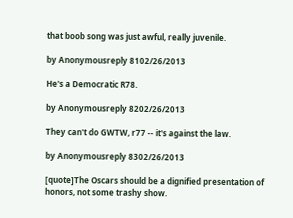that boob song was just awful, really juvenile.

by Anonymousreply 8102/26/2013

He's a Democratic R78.

by Anonymousreply 8202/26/2013

They can't do GWTW, r77 -- it's against the law.

by Anonymousreply 8302/26/2013

[quote]The Oscars should be a dignified presentation of honors, not some trashy show.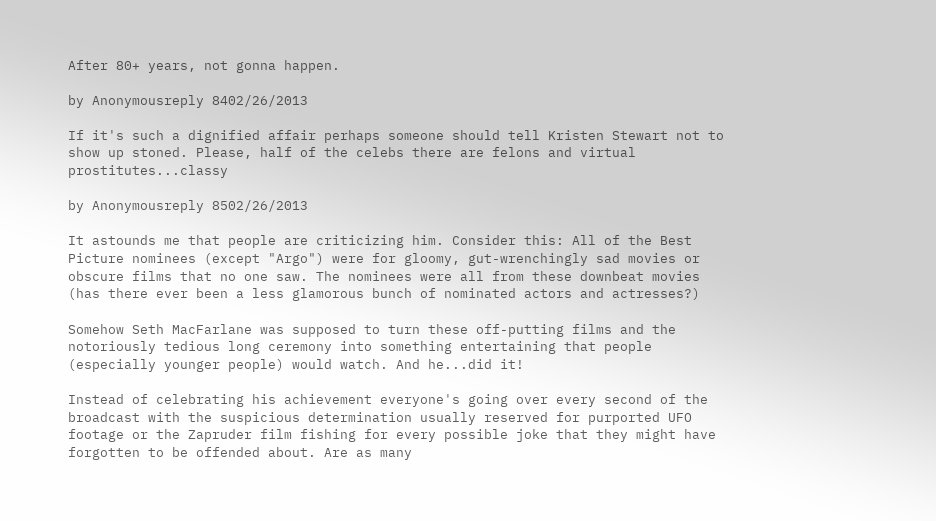After 80+ years, not gonna happen.

by Anonymousreply 8402/26/2013

If it's such a dignified affair perhaps someone should tell Kristen Stewart not to show up stoned. Please, half of the celebs there are felons and virtual prostitutes...classy

by Anonymousreply 8502/26/2013

It astounds me that people are criticizing him. Consider this: All of the Best Picture nominees (except "Argo") were for gloomy, gut-wrenchingly sad movies or obscure films that no one saw. The nominees were all from these downbeat movies (has there ever been a less glamorous bunch of nominated actors and actresses?)

Somehow Seth MacFarlane was supposed to turn these off-putting films and the notoriously tedious long ceremony into something entertaining that people (especially younger people) would watch. And he...did it!

Instead of celebrating his achievement everyone's going over every second of the broadcast with the suspicious determination usually reserved for purported UFO footage or the Zapruder film fishing for every possible joke that they might have forgotten to be offended about. Are as many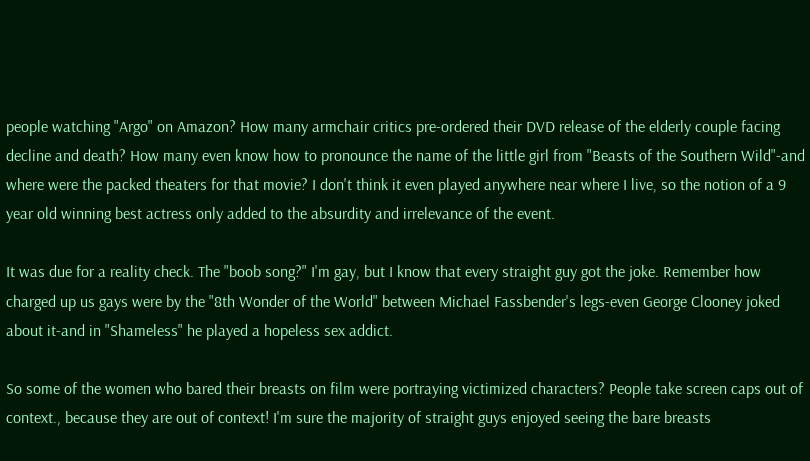people watching "Argo" on Amazon? How many armchair critics pre-ordered their DVD release of the elderly couple facing decline and death? How many even know how to pronounce the name of the little girl from "Beasts of the Southern Wild"-and where were the packed theaters for that movie? I don't think it even played anywhere near where I live, so the notion of a 9 year old winning best actress only added to the absurdity and irrelevance of the event.

It was due for a reality check. The "boob song?" I'm gay, but I know that every straight guy got the joke. Remember how charged up us gays were by the "8th Wonder of the World" between Michael Fassbender's legs-even George Clooney joked about it-and in "Shameless" he played a hopeless sex addict.

So some of the women who bared their breasts on film were portraying victimized characters? People take screen caps out of context., because they are out of context! I'm sure the majority of straight guys enjoyed seeing the bare breasts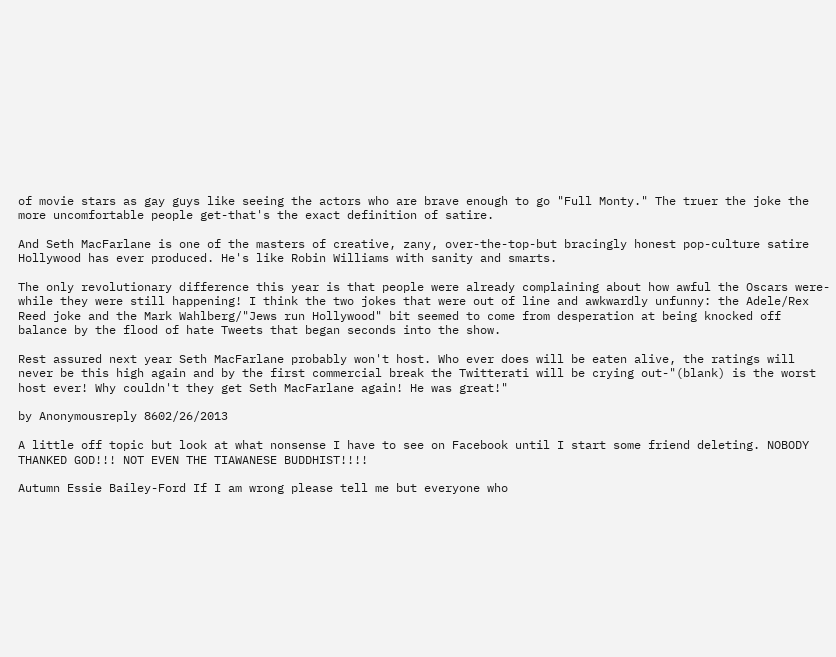of movie stars as gay guys like seeing the actors who are brave enough to go "Full Monty." The truer the joke the more uncomfortable people get-that's the exact definition of satire.

And Seth MacFarlane is one of the masters of creative, zany, over-the-top-but bracingly honest pop-culture satire Hollywood has ever produced. He's like Robin Williams with sanity and smarts.

The only revolutionary difference this year is that people were already complaining about how awful the Oscars were-while they were still happening! I think the two jokes that were out of line and awkwardly unfunny: the Adele/Rex Reed joke and the Mark Wahlberg/"Jews run Hollywood" bit seemed to come from desperation at being knocked off balance by the flood of hate Tweets that began seconds into the show.

Rest assured next year Seth MacFarlane probably won't host. Who ever does will be eaten alive, the ratings will never be this high again and by the first commercial break the Twitterati will be crying out-"(blank) is the worst host ever! Why couldn't they get Seth MacFarlane again! He was great!"

by Anonymousreply 8602/26/2013

A little off topic but look at what nonsense I have to see on Facebook until I start some friend deleting. NOBODY THANKED GOD!!! NOT EVEN THE TIAWANESE BUDDHIST!!!!

Autumn Essie Bailey-Ford If I am wrong please tell me but everyone who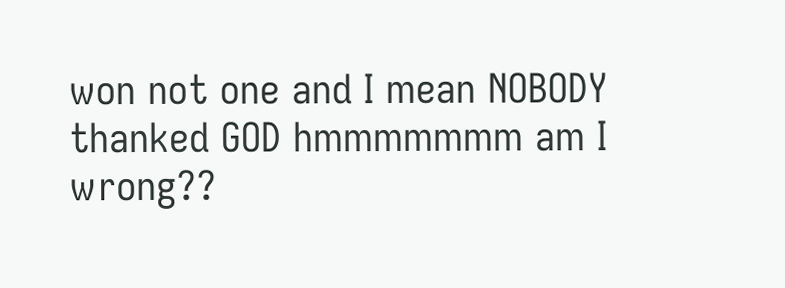won not one and I mean NOBODY thanked GOD hmmmmmmm am I wrong??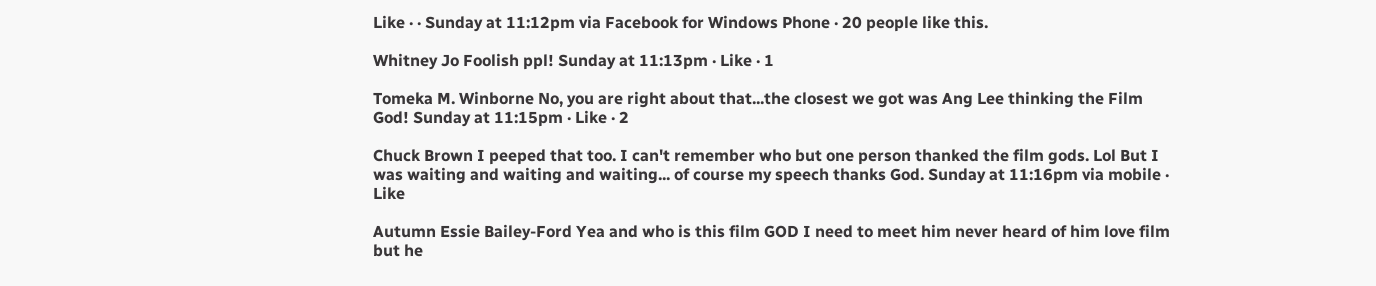Like · · Sunday at 11:12pm via Facebook for Windows Phone · 20 people like this.

Whitney Jo Foolish ppl! Sunday at 11:13pm · Like · 1

Tomeka M. Winborne No, you are right about that...the closest we got was Ang Lee thinking the Film God! Sunday at 11:15pm · Like · 2

Chuck Brown I peeped that too. I can't remember who but one person thanked the film gods. Lol But I was waiting and waiting and waiting... of course my speech thanks God. Sunday at 11:16pm via mobile · Like

Autumn Essie Bailey-Ford Yea and who is this film GOD I need to meet him never heard of him love film but he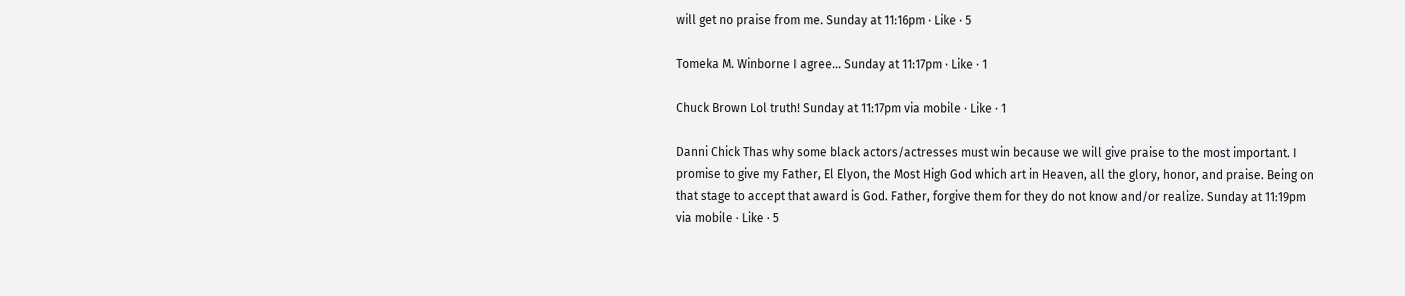will get no praise from me. Sunday at 11:16pm · Like · 5

Tomeka M. Winborne I agree... Sunday at 11:17pm · Like · 1

Chuck Brown Lol truth! Sunday at 11:17pm via mobile · Like · 1

Danni Chick Thas why some black actors/actresses must win because we will give praise to the most important. I promise to give my Father, El Elyon, the Most High God which art in Heaven, all the glory, honor, and praise. Being on that stage to accept that award is God. Father, forgive them for they do not know and/or realize. Sunday at 11:19pm via mobile · Like · 5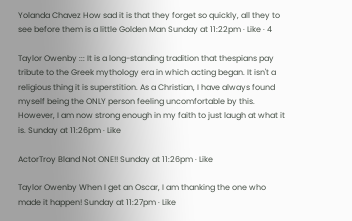Yolanda Chavez How sad it is that they forget so quickly, all they to see before them is a little Golden Man Sunday at 11:22pm · Like · 4

Taylor Owenby ::: It is a long-standing tradition that thespians pay tribute to the Greek mythology era in which acting began. It isn't a religious thing it is superstition. As a Christian, I have always found myself being the ONLY person feeling uncomfortable by this. However, I am now strong enough in my faith to just laugh at what it is. Sunday at 11:26pm · Like

ActorTroy Bland Not ONE!! Sunday at 11:26pm · Like

Taylor Owenby When I get an Oscar, I am thanking the one who made it happen! Sunday at 11:27pm · Like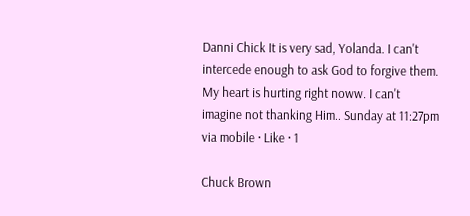Danni Chick It is very sad, Yolanda. I can't intercede enough to ask God to forgive them. My heart is hurting right noww. I can't imagine not thanking Him.. Sunday at 11:27pm via mobile · Like · 1

Chuck Brown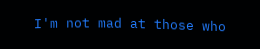I'm not mad at those who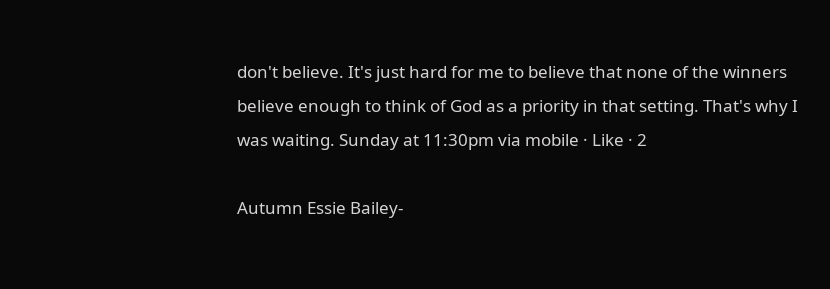don't believe. It's just hard for me to believe that none of the winners believe enough to think of God as a priority in that setting. That's why I was waiting. Sunday at 11:30pm via mobile · Like · 2

Autumn Essie Bailey-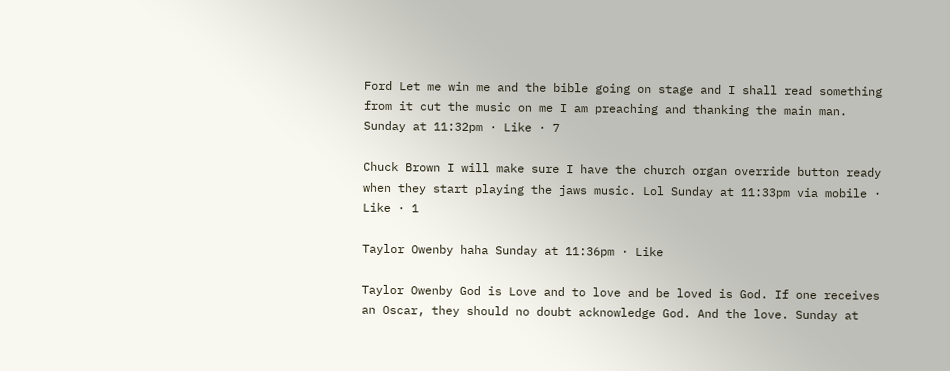Ford Let me win me and the bible going on stage and I shall read something from it cut the music on me I am preaching and thanking the main man. Sunday at 11:32pm · Like · 7

Chuck Brown I will make sure I have the church organ override button ready when they start playing the jaws music. Lol Sunday at 11:33pm via mobile · Like · 1

Taylor Owenby haha Sunday at 11:36pm · Like

Taylor Owenby God is Love and to love and be loved is God. If one receives an Oscar, they should no doubt acknowledge God. And the love. Sunday at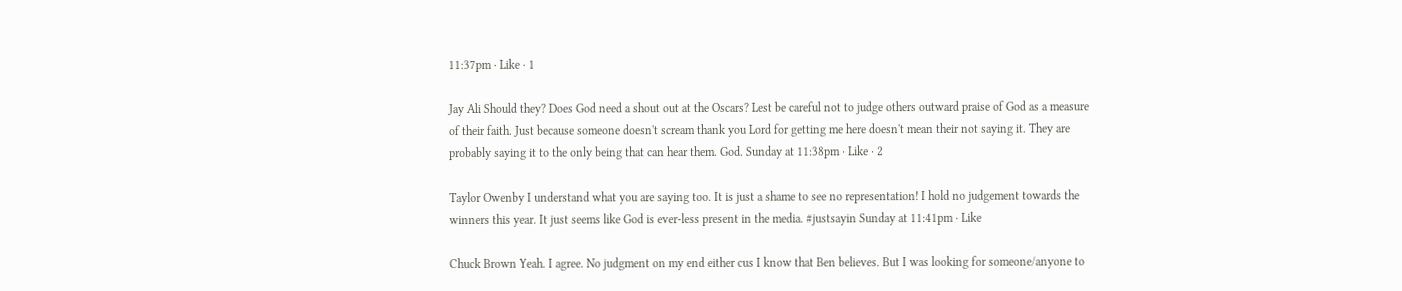11:37pm · Like · 1

Jay Ali Should they? Does God need a shout out at the Oscars? Lest be careful not to judge others outward praise of God as a measure of their faith. Just because someone doesn't scream thank you Lord for getting me here doesn't mean their not saying it. They are probably saying it to the only being that can hear them. God. Sunday at 11:38pm · Like · 2

Taylor Owenby I understand what you are saying too. It is just a shame to see no representation! I hold no judgement towards the winners this year. It just seems like God is ever-less present in the media. #justsayin Sunday at 11:41pm · Like

Chuck Brown Yeah. I agree. No judgment on my end either cus I know that Ben believes. But I was looking for someone/anyone to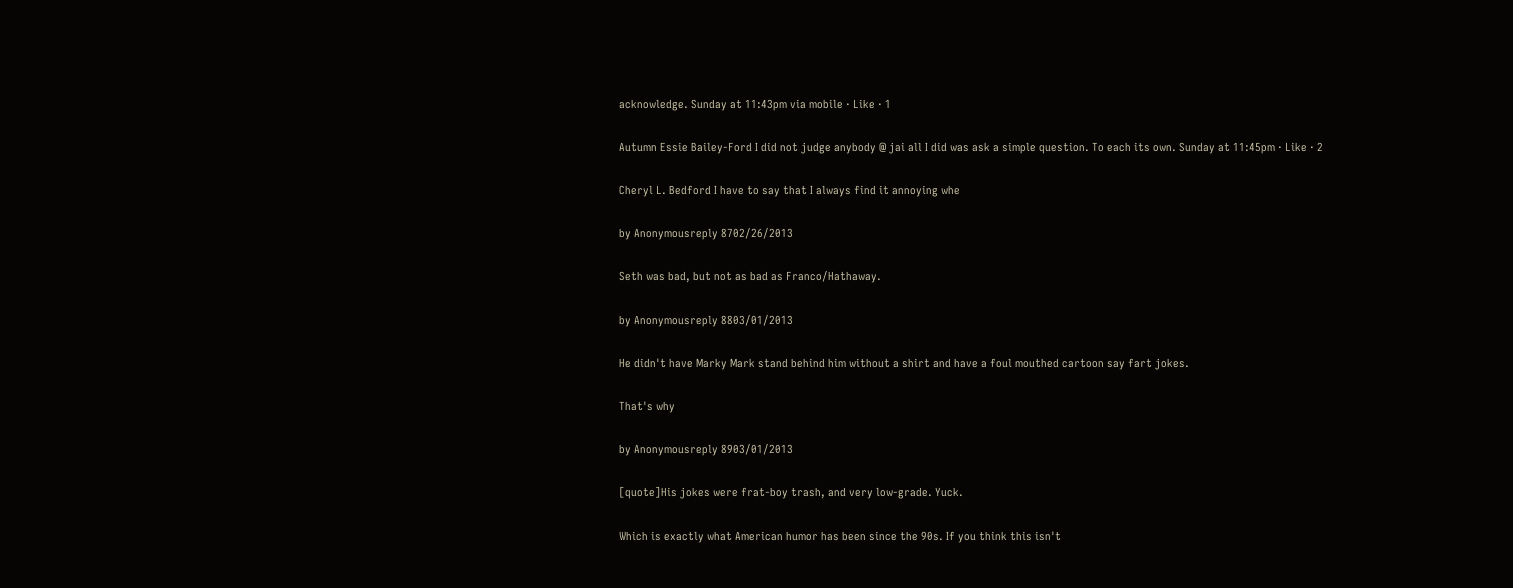acknowledge. Sunday at 11:43pm via mobile · Like · 1

Autumn Essie Bailey-Ford I did not judge anybody @ jai all I did was ask a simple question. To each its own. Sunday at 11:45pm · Like · 2

Cheryl L. Bedford I have to say that I always find it annoying whe

by Anonymousreply 8702/26/2013

Seth was bad, but not as bad as Franco/Hathaway.

by Anonymousreply 8803/01/2013

He didn't have Marky Mark stand behind him without a shirt and have a foul mouthed cartoon say fart jokes.

That's why

by Anonymousreply 8903/01/2013

[quote]His jokes were frat-boy trash, and very low-grade. Yuck.

Which is exactly what American humor has been since the 90s. If you think this isn't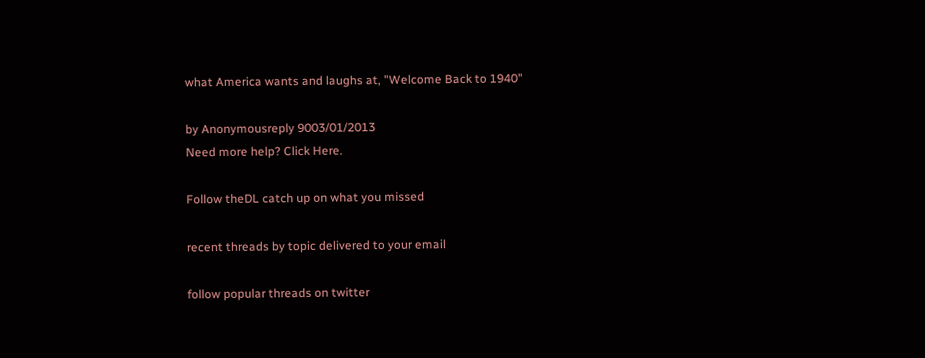what America wants and laughs at, "Welcome Back to 1940"

by Anonymousreply 9003/01/2013
Need more help? Click Here.

Follow theDL catch up on what you missed

recent threads by topic delivered to your email

follow popular threads on twitter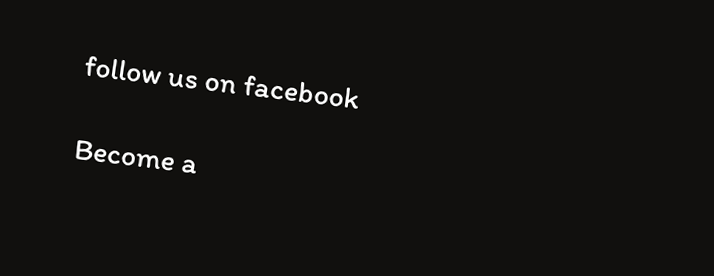follow us on facebook

Become a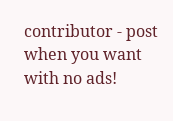contributor - post when you want with no ads!